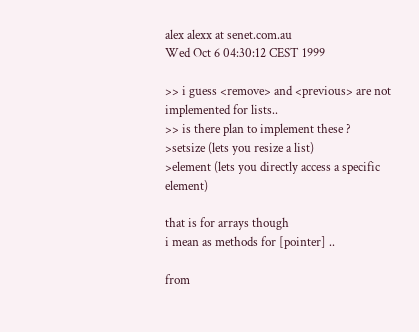alex alexx at senet.com.au
Wed Oct 6 04:30:12 CEST 1999

>> i guess <remove> and <previous> are not implemented for lists..
>> is there plan to implement these ?
>setsize (lets you resize a list)
>element (lets you directly access a specific element)

that is for arrays though
i mean as methods for [pointer] ..

from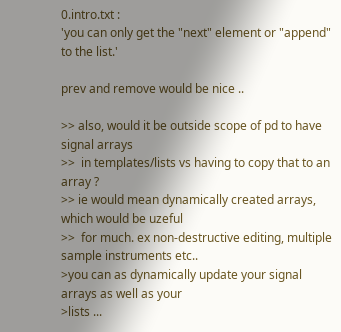0.intro.txt :
'you can only get the "next" element or "append" to the list.'

prev and remove would be nice ..

>> also, would it be outside scope of pd to have signal arrays
>>  in templates/lists vs having to copy that to an array ?
>> ie would mean dynamically created arrays, which would be uzeful
>>  for much. ex non-destructive editing, multiple sample instruments etc..
>you can as dynamically update your signal arrays as well as your
>lists ...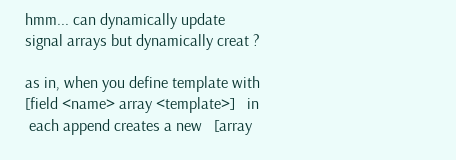hmm... can dynamically update signal arrays but dynamically creat ?

as in, when you define template with   [field <name> array <template>]   in
 each append creates a new   [array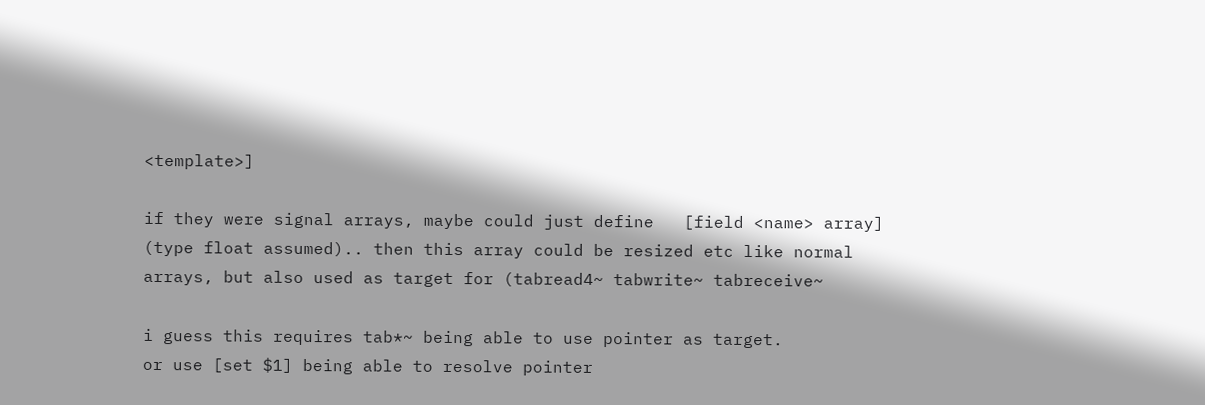<template>]

if they were signal arrays, maybe could just define   [field <name> array]
(type float assumed).. then this array could be resized etc like normal
arrays, but also used as target for (tabread4~ tabwrite~ tabreceive~

i guess this requires tab*~ being able to use pointer as target.
or use [set $1] being able to resolve pointer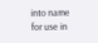into name for use in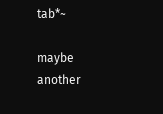tab*~

maybe another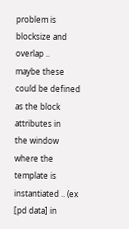problem is blocksize and overlap ..
maybe these could be defined as the block attributes in
the window where the template is instantiated .. (ex   [pd data] in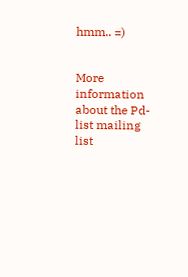hmm.. =)


More information about the Pd-list mailing list